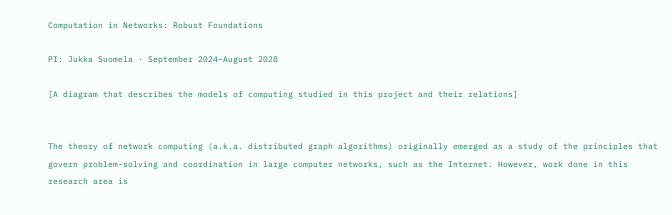Computation in Networks: Robust Foundations

PI: Jukka Suomela · September 2024–August 2028

[A diagram that describes the models of computing studied in this project and their relations]


The theory of network computing (a.k.a. distributed graph algorithms) originally emerged as a study of the principles that govern problem-solving and coordination in large computer networks, such as the Internet. However, work done in this research area is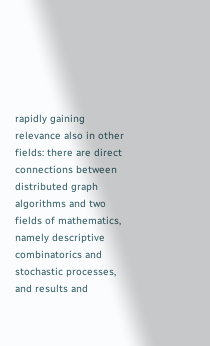rapidly gaining relevance also in other fields: there are direct connections between distributed graph algorithms and two fields of mathematics, namely descriptive combinatorics and stochastic processes, and results and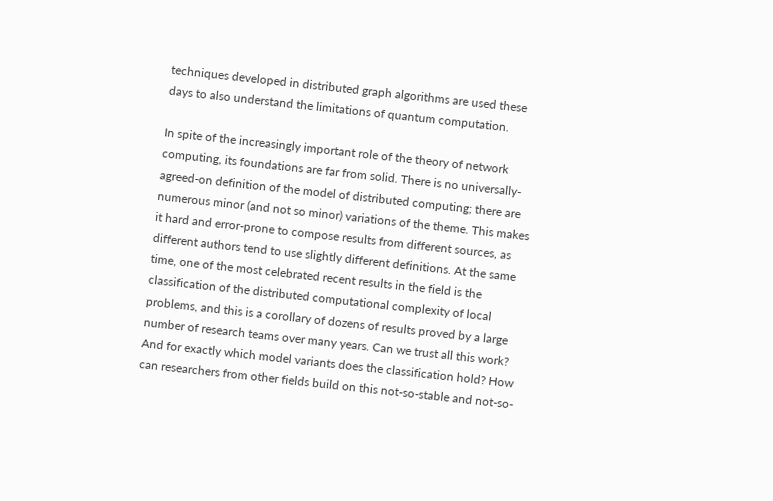techniques developed in distributed graph algorithms are used these days to also understand the limitations of quantum computation.

In spite of the increasingly important role of the theory of network computing, its foundations are far from solid. There is no universally-agreed-on definition of the model of distributed computing; there are numerous minor (and not so minor) variations of the theme. This makes it hard and error-prone to compose results from different sources, as different authors tend to use slightly different definitions. At the same time, one of the most celebrated recent results in the field is the classification of the distributed computational complexity of local problems, and this is a corollary of dozens of results proved by a large number of research teams over many years. Can we trust all this work? And for exactly which model variants does the classification hold? How can researchers from other fields build on this not-so-stable and not-so-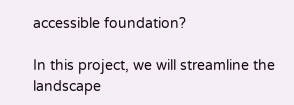accessible foundation?

In this project, we will streamline the landscape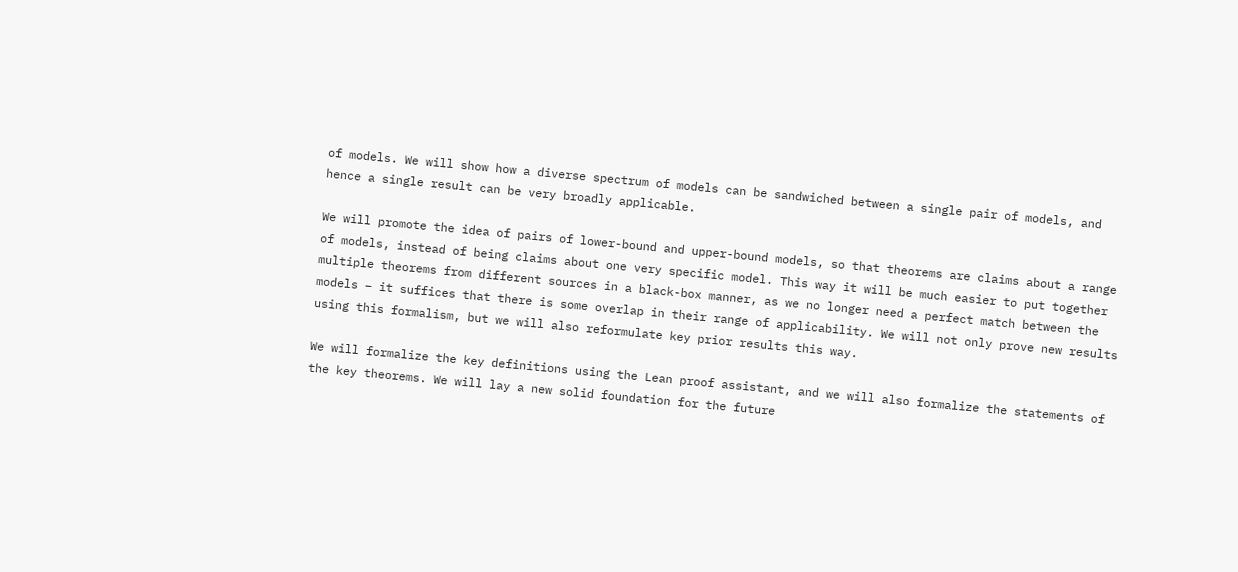of models. We will show how a diverse spectrum of models can be sandwiched between a single pair of models, and hence a single result can be very broadly applicable.

We will promote the idea of pairs of lower-bound and upper-bound models, so that theorems are claims about a range of models, instead of being claims about one very specific model. This way it will be much easier to put together multiple theorems from different sources in a black-box manner, as we no longer need a perfect match between the models – it suffices that there is some overlap in their range of applicability. We will not only prove new results using this formalism, but we will also reformulate key prior results this way.

We will formalize the key definitions using the Lean proof assistant, and we will also formalize the statements of the key theorems. We will lay a new solid foundation for the future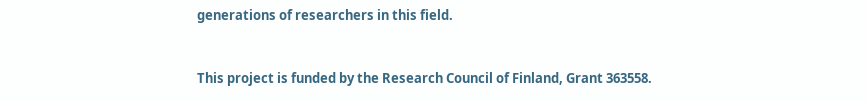generations of researchers in this field.


This project is funded by the Research Council of Finland, Grant 363558.